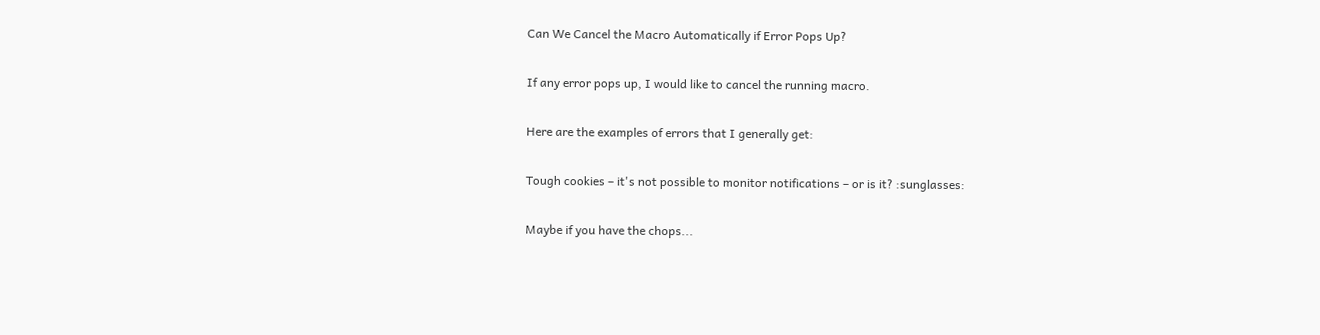Can We Cancel the Macro Automatically if Error Pops Up?

If any error pops up, I would like to cancel the running macro.

Here are the examples of errors that I generally get:

Tough cookies – it's not possible to monitor notifications – or is it? :sunglasses:

Maybe if you have the chops...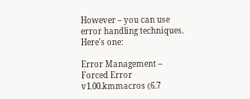However – you can use error handling techniques. Here's one:

Error Management – Forced Error v1.00.kmmacros (6.7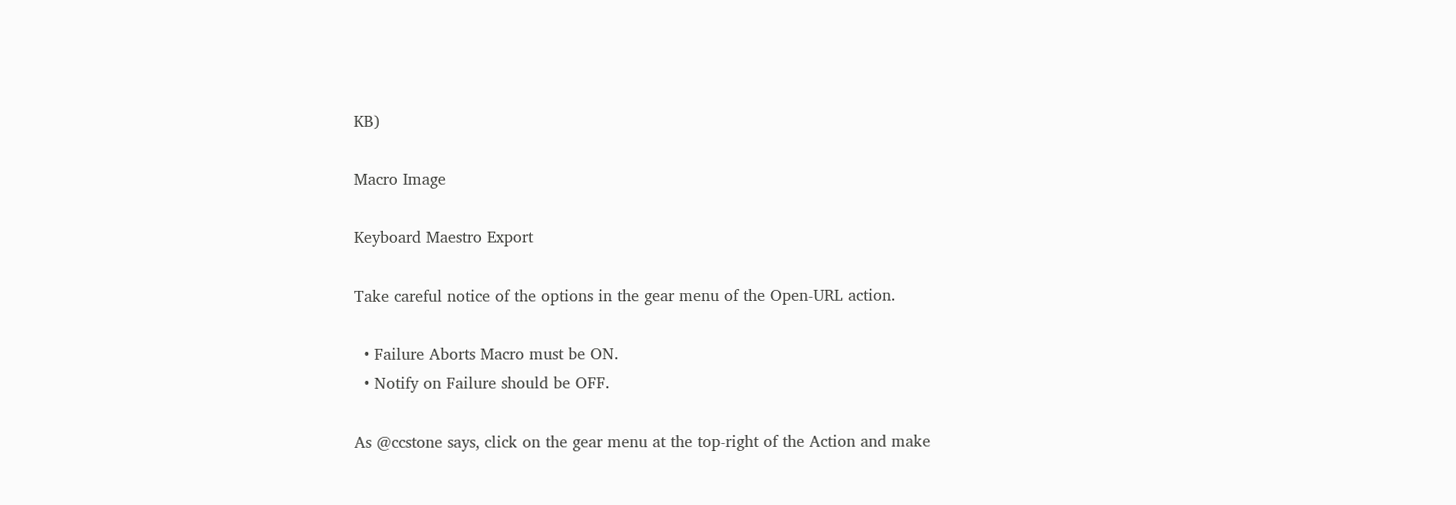KB)

Macro Image

Keyboard Maestro Export

Take careful notice of the options in the gear menu of the Open-URL action.

  • Failure Aborts Macro must be ON.
  • Notify on Failure should be OFF.

As @ccstone says, click on the gear menu at the top-right of the Action and make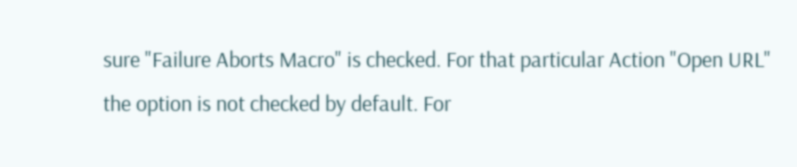sure "Failure Aborts Macro" is checked. For that particular Action "Open URL" the option is not checked by default. For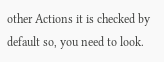other Actions it is checked by default so, you need to look.